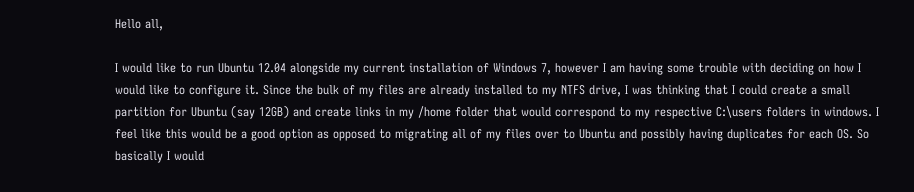Hello all,

I would like to run Ubuntu 12.04 alongside my current installation of Windows 7, however I am having some trouble with deciding on how I would like to configure it. Since the bulk of my files are already installed to my NTFS drive, I was thinking that I could create a small partition for Ubuntu (say 12GB) and create links in my /home folder that would correspond to my respective C:\users folders in windows. I feel like this would be a good option as opposed to migrating all of my files over to Ubuntu and possibly having duplicates for each OS. So basically I would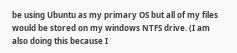be using Ubuntu as my primary OS but all of my files would be stored on my windows NTFS drive. (I am also doing this because I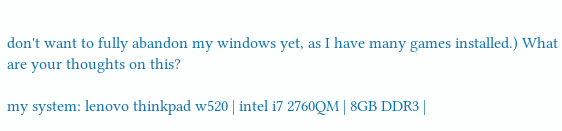don't want to fully abandon my windows yet, as I have many games installed.) What are your thoughts on this?

my system: lenovo thinkpad w520 | intel i7 2760QM | 8GB DDR3 |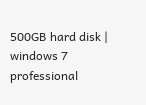500GB hard disk |
windows 7 professional